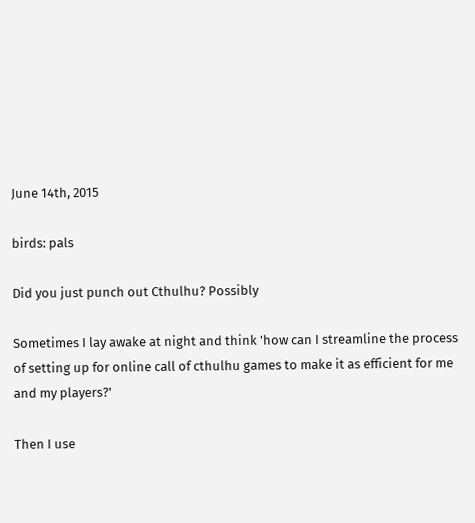June 14th, 2015

birds: pals

Did you just punch out Cthulhu? Possibly

Sometimes I lay awake at night and think 'how can I streamline the process of setting up for online call of cthulhu games to make it as efficient for me and my players?'

Then I use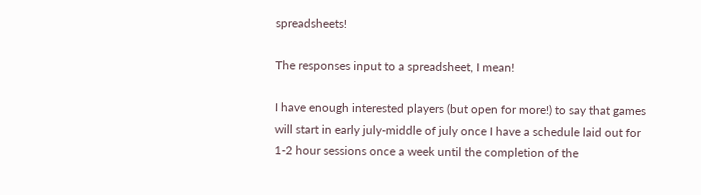spreadsheets!

The responses input to a spreadsheet, I mean!

I have enough interested players (but open for more!) to say that games will start in early july-middle of july once I have a schedule laid out for 1-2 hour sessions once a week until the completion of the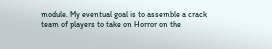module. My eventual goal is to assemble a crack team of players to take on Horror on the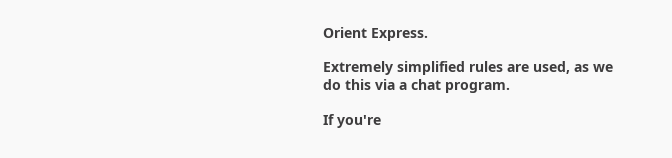Orient Express.

Extremely simplified rules are used, as we do this via a chat program.

If you're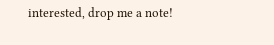interested, drop me a note!